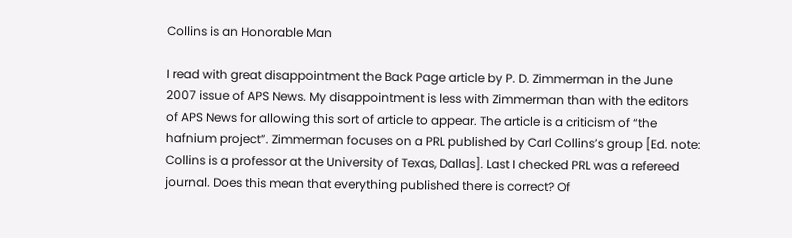Collins is an Honorable Man

I read with great disappointment the Back Page article by P. D. Zimmerman in the June 2007 issue of APS News. My disappointment is less with Zimmerman than with the editors of APS News for allowing this sort of article to appear. The article is a criticism of “the hafnium project”. Zimmerman focuses on a PRL published by Carl Collins’s group [Ed. note: Collins is a professor at the University of Texas, Dallas]. Last I checked PRL was a refereed journal. Does this mean that everything published there is correct? Of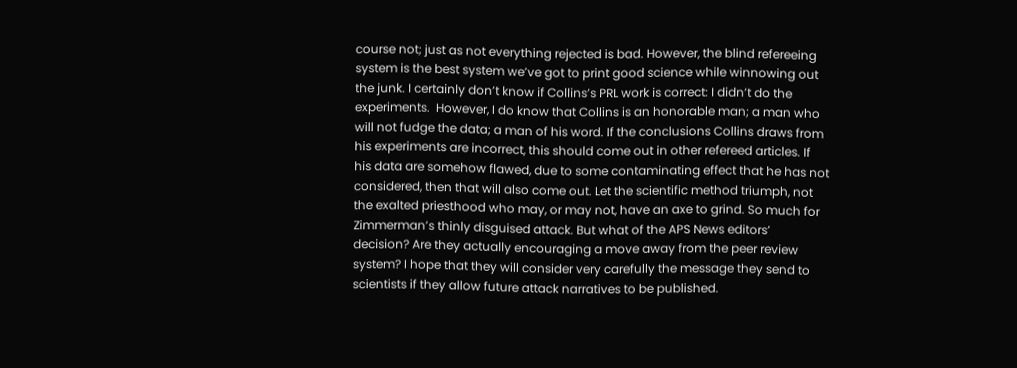course not; just as not everything rejected is bad. However, the blind refereeing system is the best system we’ve got to print good science while winnowing out the junk. I certainly don’t know if Collins’s PRL work is correct: I didn’t do the experiments.  However, I do know that Collins is an honorable man; a man who will not fudge the data; a man of his word. If the conclusions Collins draws from his experiments are incorrect, this should come out in other refereed articles. If his data are somehow flawed, due to some contaminating effect that he has not considered, then that will also come out. Let the scientific method triumph, not the exalted priesthood who may, or may not, have an axe to grind. So much for Zimmerman’s thinly disguised attack. But what of the APS News editors’ decision? Are they actually encouraging a move away from the peer review system? I hope that they will consider very carefully the message they send to scientists if they allow future attack narratives to be published.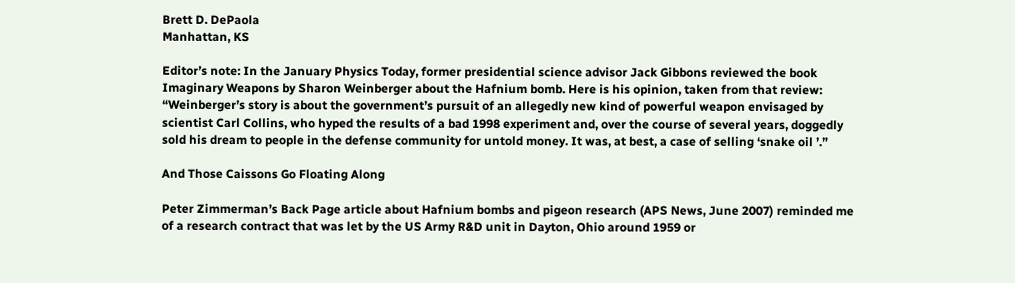Brett D. DePaola
Manhattan, KS

Editor’s note: In the January Physics Today, former presidential science advisor Jack Gibbons reviewed the book Imaginary Weapons by Sharon Weinberger about the Hafnium bomb. Here is his opinion, taken from that review: “Weinberger’s story is about the government’s pursuit of an allegedly new kind of powerful weapon envisaged by scientist Carl Collins, who hyped the results of a bad 1998 experiment and, over the course of several years, doggedly sold his dream to people in the defense community for untold money. It was, at best, a case of selling ‘snake oil ’.”

And Those Caissons Go Floating Along

Peter Zimmerman’s Back Page article about Hafnium bombs and pigeon research (APS News, June 2007) reminded me of a research contract that was let by the US Army R&D unit in Dayton, Ohio around 1959 or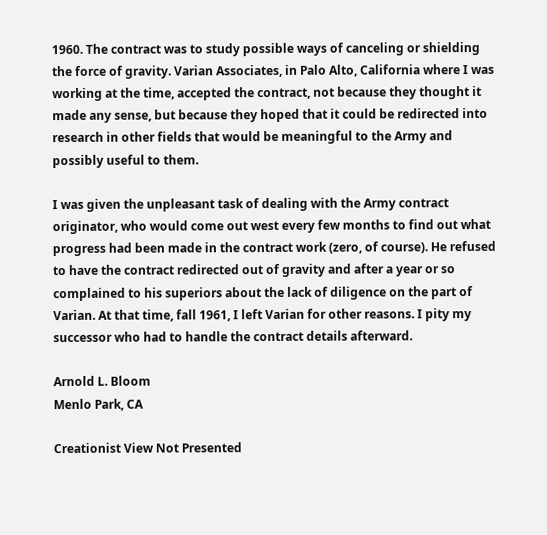1960. The contract was to study possible ways of canceling or shielding the force of gravity. Varian Associates, in Palo Alto, California where I was working at the time, accepted the contract, not because they thought it made any sense, but because they hoped that it could be redirected into research in other fields that would be meaningful to the Army and possibly useful to them.

I was given the unpleasant task of dealing with the Army contract originator, who would come out west every few months to find out what progress had been made in the contract work (zero, of course). He refused to have the contract redirected out of gravity and after a year or so complained to his superiors about the lack of diligence on the part of Varian. At that time, fall 1961, I left Varian for other reasons. I pity my successor who had to handle the contract details afterward.

Arnold L. Bloom
Menlo Park, CA

Creationist View Not Presented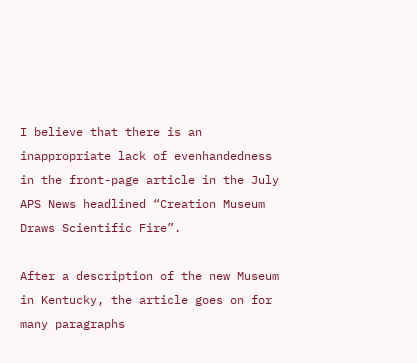I believe that there is an inappropriate lack of evenhandedness in the front-page article in the July APS News headlined “Creation Museum Draws Scientific Fire”.

After a description of the new Museum in Kentucky, the article goes on for many paragraphs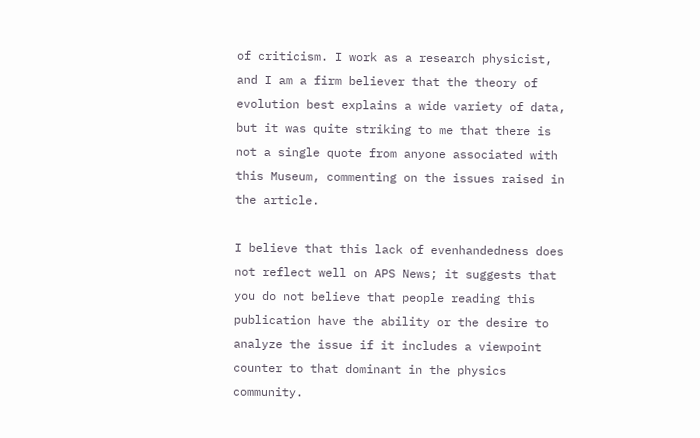of criticism. I work as a research physicist, and I am a firm believer that the theory of evolution best explains a wide variety of data, but it was quite striking to me that there is not a single quote from anyone associated with this Museum, commenting on the issues raised in the article.

I believe that this lack of evenhandedness does not reflect well on APS News; it suggests that you do not believe that people reading this publication have the ability or the desire to analyze the issue if it includes a viewpoint counter to that dominant in the physics community.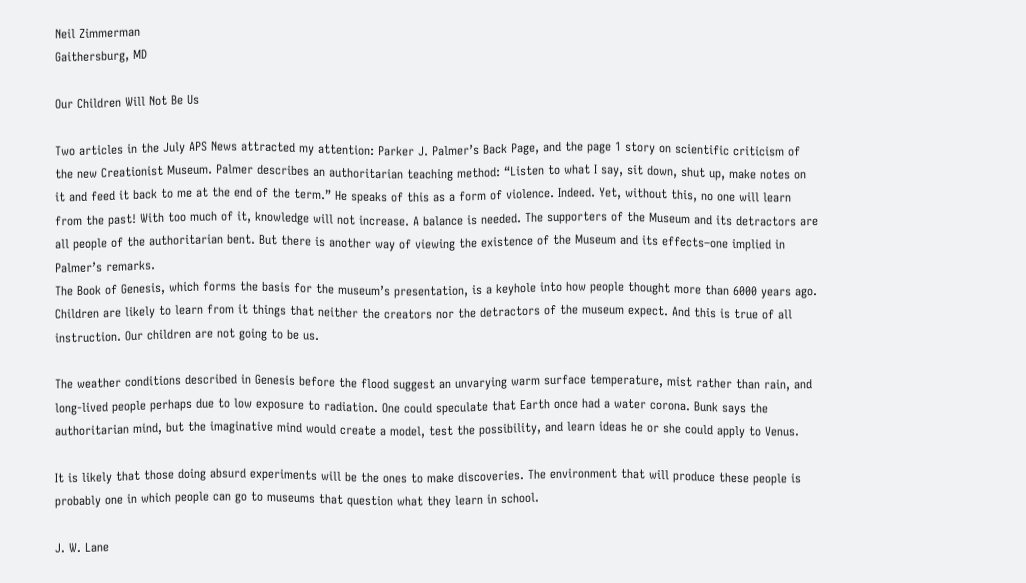Neil Zimmerman
Gaithersburg, MD

Our Children Will Not Be Us

Two articles in the July APS News attracted my attention: Parker J. Palmer’s Back Page, and the page 1 story on scientific criticism of the new Creationist Museum. Palmer describes an authoritarian teaching method: “Listen to what I say, sit down, shut up, make notes on it and feed it back to me at the end of the term.” He speaks of this as a form of violence. Indeed. Yet, without this, no one will learn from the past! With too much of it, knowledge will not increase. A balance is needed. The supporters of the Museum and its detractors are all people of the authoritarian bent. But there is another way of viewing the existence of the Museum and its effects–one implied in Palmer’s remarks.
The Book of Genesis, which forms the basis for the museum’s presentation, is a keyhole into how people thought more than 6000 years ago. Children are likely to learn from it things that neither the creators nor the detractors of the museum expect. And this is true of all instruction. Our children are not going to be us.

The weather conditions described in Genesis before the flood suggest an unvarying warm surface temperature, mist rather than rain, and long-lived people perhaps due to low exposure to radiation. One could speculate that Earth once had a water corona. Bunk says the authoritarian mind, but the imaginative mind would create a model, test the possibility, and learn ideas he or she could apply to Venus.

It is likely that those doing absurd experiments will be the ones to make discoveries. The environment that will produce these people is probably one in which people can go to museums that question what they learn in school.

J. W. Lane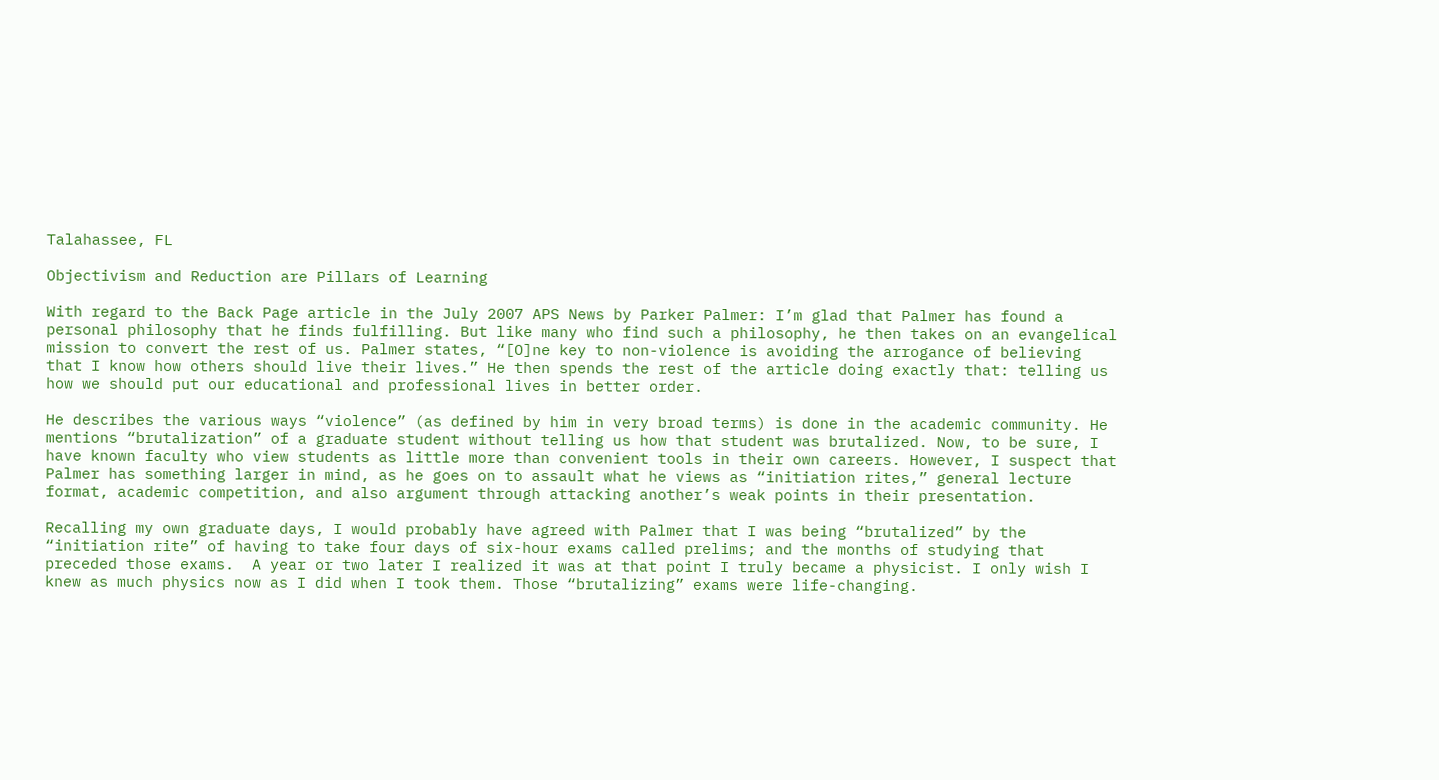Talahassee, FL

Objectivism and Reduction are Pillars of Learning

With regard to the Back Page article in the July 2007 APS News by Parker Palmer: I’m glad that Palmer has found a personal philosophy that he finds fulfilling. But like many who find such a philosophy, he then takes on an evangelical mission to convert the rest of us. Palmer states, “[O]ne key to non-violence is avoiding the arrogance of believing that I know how others should live their lives.” He then spends the rest of the article doing exactly that: telling us how we should put our educational and professional lives in better order.

He describes the various ways “violence” (as defined by him in very broad terms) is done in the academic community. He mentions “brutalization” of a graduate student without telling us how that student was brutalized. Now, to be sure, I have known faculty who view students as little more than convenient tools in their own careers. However, I suspect that Palmer has something larger in mind, as he goes on to assault what he views as “initiation rites,” general lecture format, academic competition, and also argument through attacking another’s weak points in their presentation.

Recalling my own graduate days, I would probably have agreed with Palmer that I was being “brutalized” by the “initiation rite” of having to take four days of six-hour exams called prelims; and the months of studying that preceded those exams.  A year or two later I realized it was at that point I truly became a physicist. I only wish I knew as much physics now as I did when I took them. Those “brutalizing” exams were life-changing.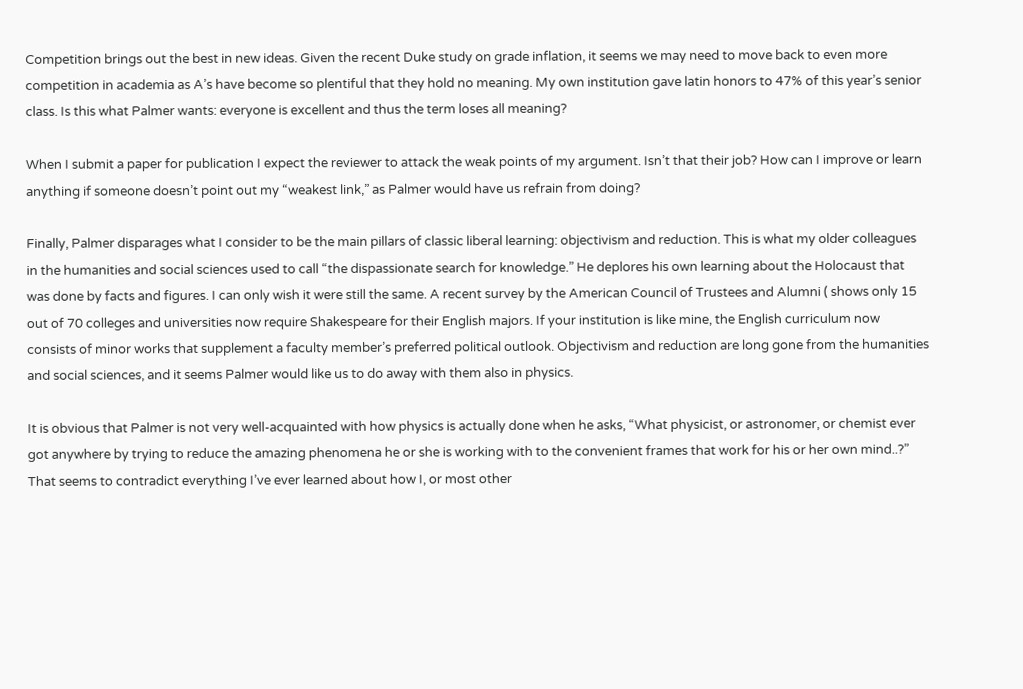Competition brings out the best in new ideas. Given the recent Duke study on grade inflation, it seems we may need to move back to even more competition in academia as A’s have become so plentiful that they hold no meaning. My own institution gave latin honors to 47% of this year’s senior class. Is this what Palmer wants: everyone is excellent and thus the term loses all meaning?

When I submit a paper for publication I expect the reviewer to attack the weak points of my argument. Isn’t that their job? How can I improve or learn anything if someone doesn’t point out my “weakest link,” as Palmer would have us refrain from doing?

Finally, Palmer disparages what I consider to be the main pillars of classic liberal learning: objectivism and reduction. This is what my older colleagues in the humanities and social sciences used to call “the dispassionate search for knowledge.” He deplores his own learning about the Holocaust that was done by facts and figures. I can only wish it were still the same. A recent survey by the American Council of Trustees and Alumni ( shows only 15 out of 70 colleges and universities now require Shakespeare for their English majors. If your institution is like mine, the English curriculum now consists of minor works that supplement a faculty member’s preferred political outlook. Objectivism and reduction are long gone from the humanities and social sciences, and it seems Palmer would like us to do away with them also in physics.

It is obvious that Palmer is not very well-acquainted with how physics is actually done when he asks, “What physicist, or astronomer, or chemist ever got anywhere by trying to reduce the amazing phenomena he or she is working with to the convenient frames that work for his or her own mind..?” That seems to contradict everything I’ve ever learned about how I, or most other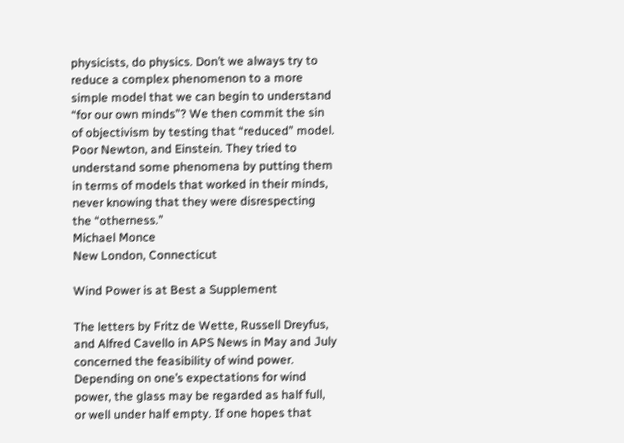physicists, do physics. Don’t we always try to reduce a complex phenomenon to a more simple model that we can begin to understand “for our own minds”? We then commit the sin of objectivism by testing that “reduced” model. Poor Newton, and Einstein. They tried to understand some phenomena by putting them in terms of models that worked in their minds, never knowing that they were disrespecting the “otherness.”
Michael Monce
New London, Connecticut

Wind Power is at Best a Supplement

The letters by Fritz de Wette, Russell Dreyfus, and Alfred Cavello in APS News in May and July concerned the feasibility of wind power. Depending on one’s expectations for wind power, the glass may be regarded as half full, or well under half empty. If one hopes that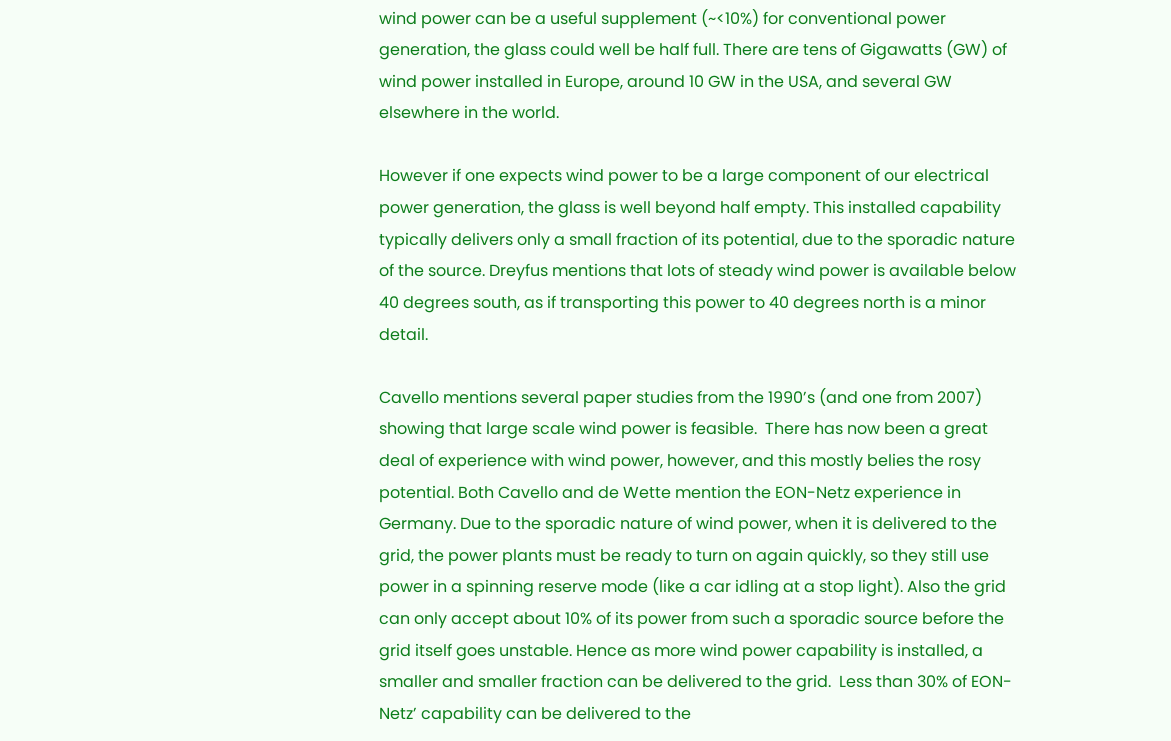wind power can be a useful supplement (~<10%) for conventional power generation, the glass could well be half full. There are tens of Gigawatts (GW) of wind power installed in Europe, around 10 GW in the USA, and several GW elsewhere in the world.

However if one expects wind power to be a large component of our electrical power generation, the glass is well beyond half empty. This installed capability typically delivers only a small fraction of its potential, due to the sporadic nature of the source. Dreyfus mentions that lots of steady wind power is available below 40 degrees south, as if transporting this power to 40 degrees north is a minor detail.

Cavello mentions several paper studies from the 1990’s (and one from 2007) showing that large scale wind power is feasible.  There has now been a great deal of experience with wind power, however, and this mostly belies the rosy potential. Both Cavello and de Wette mention the EON-Netz experience in Germany. Due to the sporadic nature of wind power, when it is delivered to the grid, the power plants must be ready to turn on again quickly, so they still use power in a spinning reserve mode (like a car idling at a stop light). Also the grid can only accept about 10% of its power from such a sporadic source before the grid itself goes unstable. Hence as more wind power capability is installed, a smaller and smaller fraction can be delivered to the grid.  Less than 30% of EON-Netz’ capability can be delivered to the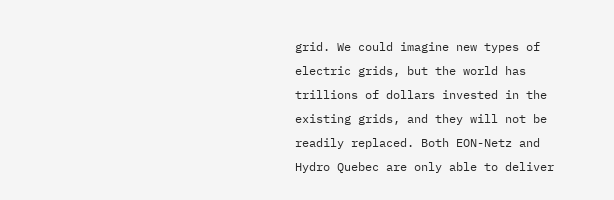grid. We could imagine new types of electric grids, but the world has trillions of dollars invested in the existing grids, and they will not be readily replaced. Both EON-Netz and Hydro Quebec are only able to deliver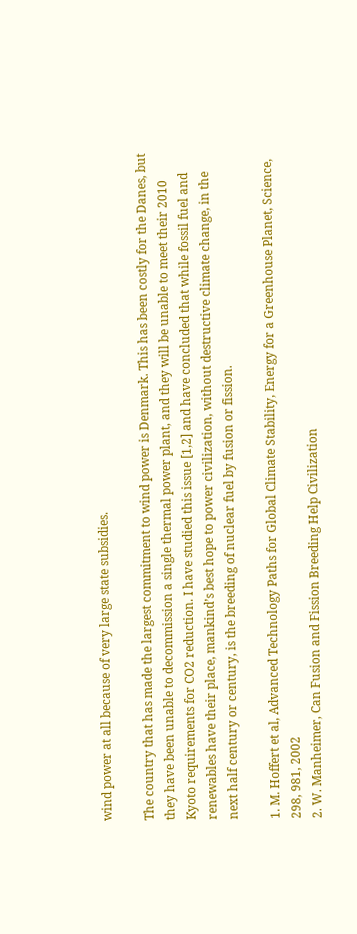wind power at all because of very large state subsidies.

The country that has made the largest commitment to wind power is Denmark. This has been costly for the Danes, but they have been unable to decommission a single thermal power plant, and they will be unable to meet their 2010 Kyoto requirements for CO2 reduction. I have studied this issue [1,2] and have concluded that while fossil fuel and renewables have their place, mankind’s best hope to power civilization, without destructive climate change, in the next half century or century, is the breeding of nuclear fuel by fusion or fission.

1. M. Hoffert et al, Advanced Technology Paths for Global Climate Stability, Energy for a Greenhouse Planet, Science, 298, 981, 2002
2. W. Manheimer, Can Fusion and Fission Breeding Help Civilization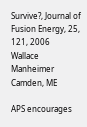Survive?, Journal of Fusion Energy, 25, 121, 2006
Wallace Manheimer
Camden, ME

APS encourages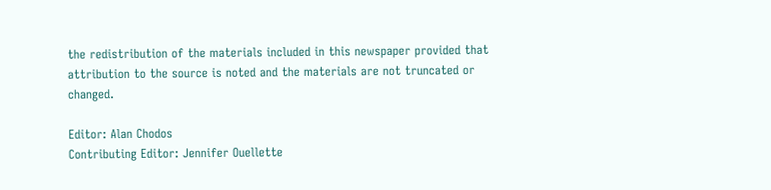the redistribution of the materials included in this newspaper provided that attribution to the source is noted and the materials are not truncated or changed.

Editor: Alan Chodos
Contributing Editor: Jennifer Ouellette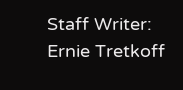Staff Writer: Ernie Tretkoff